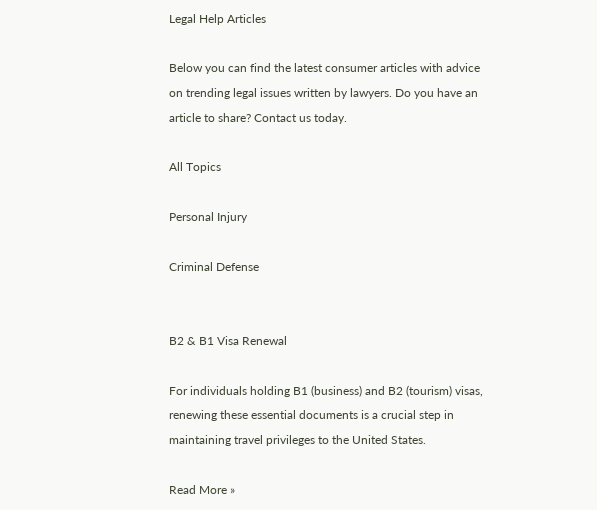Legal Help Articles

Below you can find the latest consumer articles with advice on trending legal issues written by lawyers. Do you have an article to share? Contact us today.

All Topics

Personal Injury

Criminal Defense


B2 & B1 Visa Renewal

For individuals holding B1 (business) and B2 (tourism) visas, renewing these essential documents is a crucial step in maintaining travel privileges to the United States.

Read More »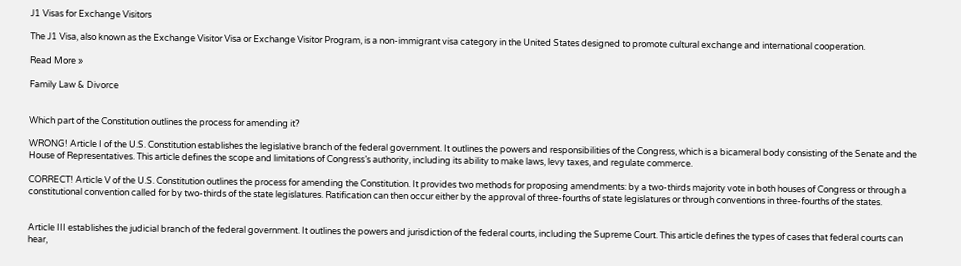J1 Visas for Exchange Visitors

The J1 Visa, also known as the Exchange Visitor Visa or Exchange Visitor Program, is a non-immigrant visa category in the United States designed to promote cultural exchange and international cooperation.

Read More »

Family Law & Divorce


Which part of the Constitution outlines the process for amending it?

WRONG! Article I of the U.S. Constitution establishes the legislative branch of the federal government. It outlines the powers and responsibilities of the Congress, which is a bicameral body consisting of the Senate and the House of Representatives. This article defines the scope and limitations of Congress’s authority, including its ability to make laws, levy taxes, and regulate commerce.

CORRECT! Article V of the U.S. Constitution outlines the process for amending the Constitution. It provides two methods for proposing amendments: by a two-thirds majority vote in both houses of Congress or through a constitutional convention called for by two-thirds of the state legislatures. Ratification can then occur either by the approval of three-fourths of state legislatures or through conventions in three-fourths of the states.


Article III establishes the judicial branch of the federal government. It outlines the powers and jurisdiction of the federal courts, including the Supreme Court. This article defines the types of cases that federal courts can hear,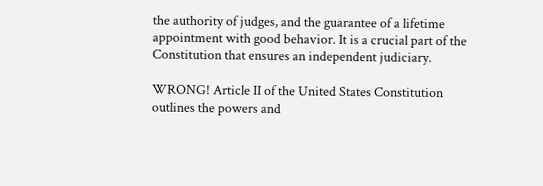the authority of judges, and the guarantee of a lifetime appointment with good behavior. It is a crucial part of the Constitution that ensures an independent judiciary.

WRONG! Article II of the United States Constitution outlines the powers and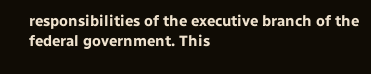responsibilities of the executive branch of the federal government. This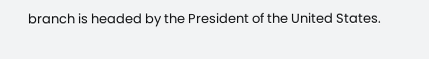branch is headed by the President of the United States.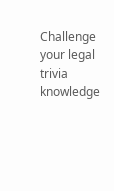Challenge your legal trivia knowledge